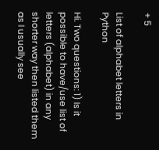+ 5

List of alphabet letters in Python

Hi. Two questions: 1) Is it possible to have/use list of letters (alphabet) in any shorter way then listed them as I usually see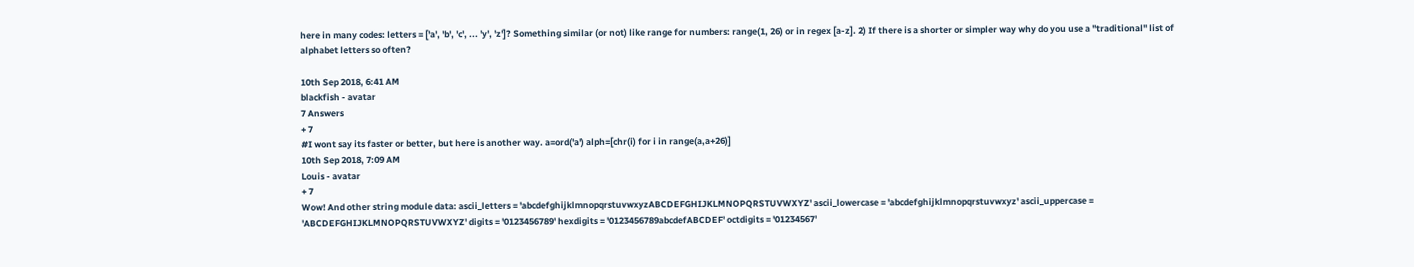here in many codes: letters = ['a', 'b', 'c', ... 'y', 'z']? Something similar (or not) like range for numbers: range(1, 26) or in regex [a-z]. 2) If there is a shorter or simpler way why do you use a "traditional" list of alphabet letters so often?

10th Sep 2018, 6:41 AM
blackfish - avatar
7 Answers
+ 7
#I wont say its faster or better, but here is another way. a=ord('a') alph=[chr(i) for i in range(a,a+26)]
10th Sep 2018, 7:09 AM
Louis - avatar
+ 7
Wow! And other string module data: ascii_letters = 'abcdefghijklmnopqrstuvwxyzABCDEFGHIJKLMNOPQRSTUVWXYZ' ascii_lowercase = 'abcdefghijklmnopqrstuvwxyz' ascii_uppercase = 'ABCDEFGHIJKLMNOPQRSTUVWXYZ' digits = '0123456789' hexdigits = '0123456789abcdefABCDEF' octdigits = '01234567'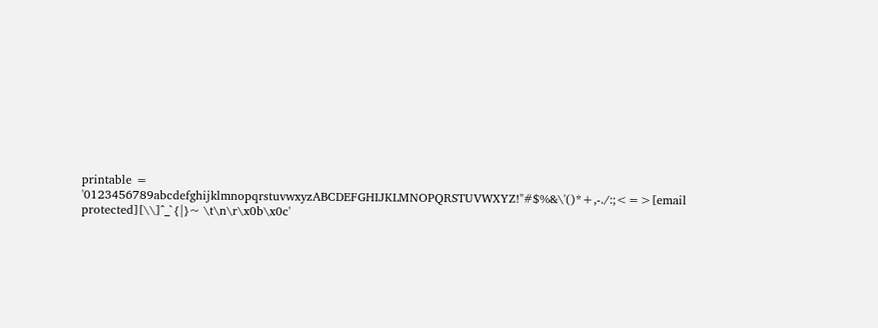printable = '0123456789abcdefghijklmnopqrstuvwxyzABCDEFGHIJKLMNOPQRSTUVWXYZ!"#$%&\'()*+,-./:;<=>[email protected][\\]^_`{|}~ \t\n\r\x0b\x0c'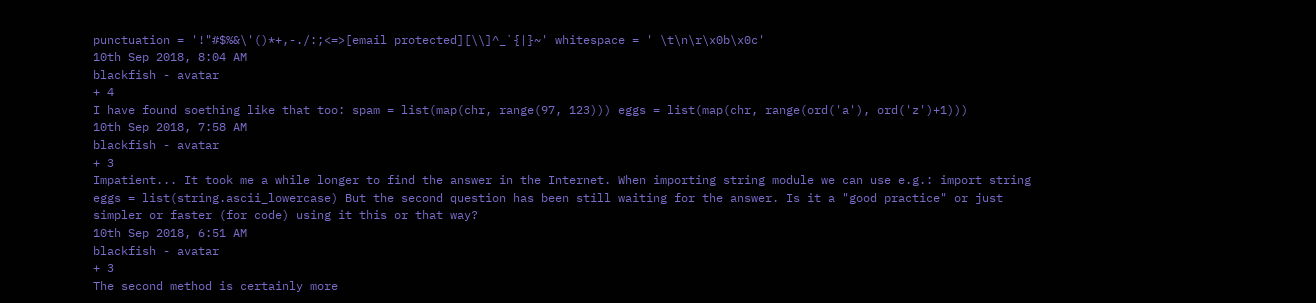punctuation = '!"#$%&\'()*+,-./:;<=>[email protected][\\]^_`{|}~' whitespace = ' \t\n\r\x0b\x0c'
10th Sep 2018, 8:04 AM
blackfish - avatar
+ 4
I have found soething like that too: spam = list(map(chr, range(97, 123))) eggs = list(map(chr, range(ord('a'), ord('z')+1)))
10th Sep 2018, 7:58 AM
blackfish - avatar
+ 3
Impatient... It took me a while longer to find the answer in the Internet. When importing string module we can use e.g.: import string eggs = list(string.ascii_lowercase) But the second question has been still waiting for the answer. Is it a "good practice" or just simpler or faster (for code) using it this or that way?
10th Sep 2018, 6:51 AM
blackfish - avatar
+ 3
The second method is certainly more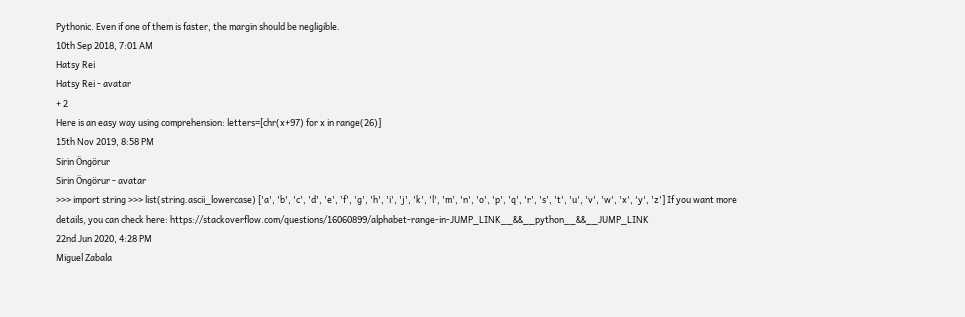Pythonic. Even if one of them is faster, the margin should be negligible.
10th Sep 2018, 7:01 AM
Hatsy Rei
Hatsy Rei - avatar
+ 2
Here is an easy way using comprehension: letters=[chr(x+97) for x in range(26)]
15th Nov 2019, 8:58 PM
Sirin Öngörur
Sirin Öngörur - avatar
>>> import string >>> list(string.ascii_lowercase) ['a', 'b', 'c', 'd', 'e', 'f', 'g', 'h', 'i', 'j', 'k', 'l', 'm', 'n', 'o', 'p', 'q', 'r', 's', 't', 'u', 'v', 'w', 'x', 'y', 'z'] If you want more details, you can check here: https://stackoverflow.com/questions/16060899/alphabet-range-in-JUMP_LINK__&&__python__&&__JUMP_LINK
22nd Jun 2020, 4:28 PM
Miguel Zabala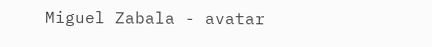Miguel Zabala - avatar